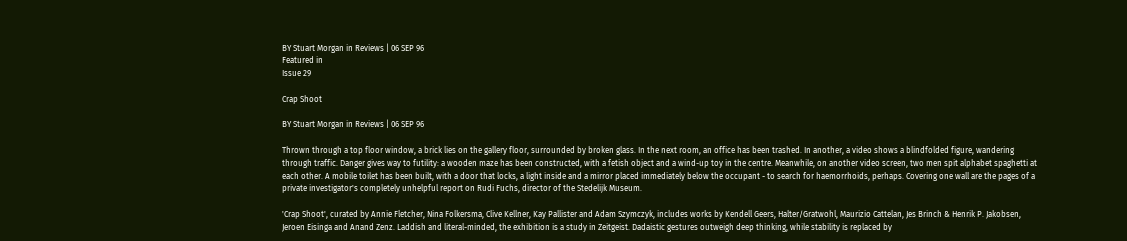BY Stuart Morgan in Reviews | 06 SEP 96
Featured in
Issue 29

Crap Shoot

BY Stuart Morgan in Reviews | 06 SEP 96

Thrown through a top floor window, a brick lies on the gallery floor, surrounded by broken glass. In the next room, an office has been trashed. In another, a video shows a blindfolded figure, wandering through traffic. Danger gives way to futility: a wooden maze has been constructed, with a fetish object and a wind-up toy in the centre. Meanwhile, on another video screen, two men spit alphabet spaghetti at each other. A mobile toilet has been built, with a door that locks, a light inside and a mirror placed immediately below the occupant - to search for haemorrhoids, perhaps. Covering one wall are the pages of a private investigator's completely unhelpful report on Rudi Fuchs, director of the Stedelijk Museum.

'Crap Shoot', curated by Annie Fletcher, Nina Folkersma, Clive Kellner, Kay Pallister and Adam Szymczyk, includes works by Kendell Geers, Halter/Gratwohl, Maurizio Cattelan, Jes Brinch & Henrik P. Jakobsen, Jeroen Eisinga and Anand Zenz. Laddish and literal-minded, the exhibition is a study in Zeitgeist. Dadaistic gestures outweigh deep thinking, while stability is replaced by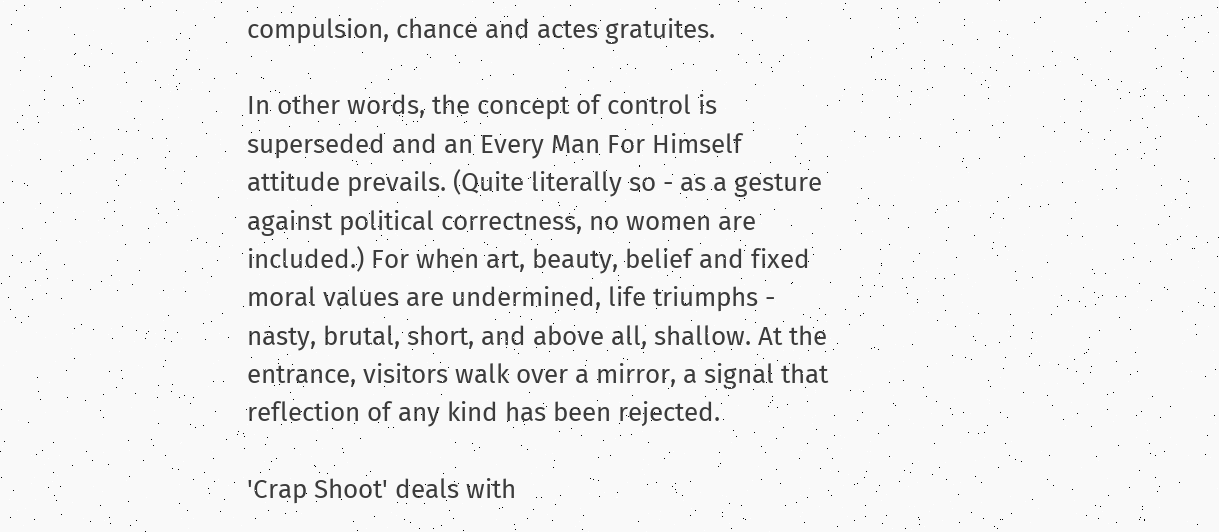compulsion, chance and actes gratuites.

In other words, the concept of control is superseded and an Every Man For Himself attitude prevails. (Quite literally so - as a gesture against political correctness, no women are included.) For when art, beauty, belief and fixed moral values are undermined, life triumphs - nasty, brutal, short, and above all, shallow. At the entrance, visitors walk over a mirror, a signal that reflection of any kind has been rejected.

'Crap Shoot' deals with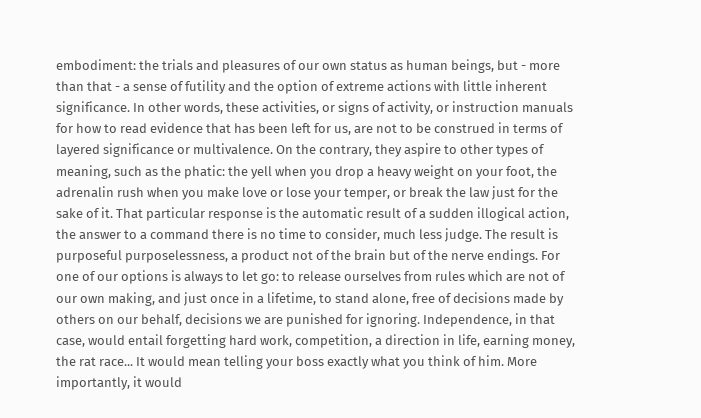embodiment: the trials and pleasures of our own status as human beings, but - more than that - a sense of futility and the option of extreme actions with little inherent significance. In other words, these activities, or signs of activity, or instruction manuals for how to read evidence that has been left for us, are not to be construed in terms of layered significance or multivalence. On the contrary, they aspire to other types of meaning, such as the phatic: the yell when you drop a heavy weight on your foot, the adrenalin rush when you make love or lose your temper, or break the law just for the sake of it. That particular response is the automatic result of a sudden illogical action, the answer to a command there is no time to consider, much less judge. The result is purposeful purposelessness, a product not of the brain but of the nerve endings. For one of our options is always to let go: to release ourselves from rules which are not of our own making, and just once in a lifetime, to stand alone, free of decisions made by others on our behalf, decisions we are punished for ignoring. Independence, in that case, would entail forgetting hard work, competition, a direction in life, earning money, the rat race... It would mean telling your boss exactly what you think of him. More importantly, it would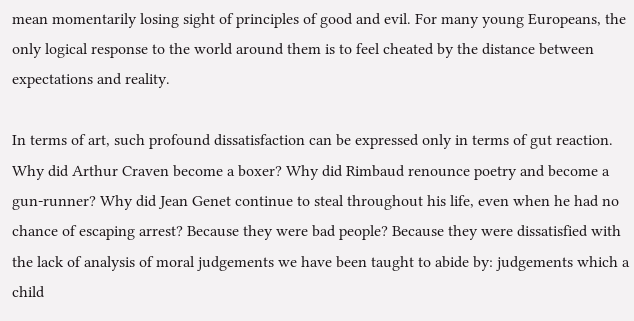mean momentarily losing sight of principles of good and evil. For many young Europeans, the only logical response to the world around them is to feel cheated by the distance between expectations and reality.

In terms of art, such profound dissatisfaction can be expressed only in terms of gut reaction. Why did Arthur Craven become a boxer? Why did Rimbaud renounce poetry and become a gun-runner? Why did Jean Genet continue to steal throughout his life, even when he had no chance of escaping arrest? Because they were bad people? Because they were dissatisfied with the lack of analysis of moral judgements we have been taught to abide by: judgements which a child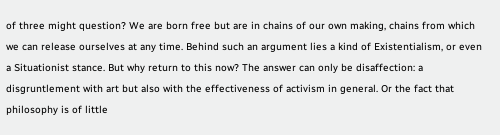of three might question? We are born free but are in chains of our own making, chains from which we can release ourselves at any time. Behind such an argument lies a kind of Existentialism, or even a Situationist stance. But why return to this now? The answer can only be disaffection: a disgruntlement with art but also with the effectiveness of activism in general. Or the fact that philosophy is of little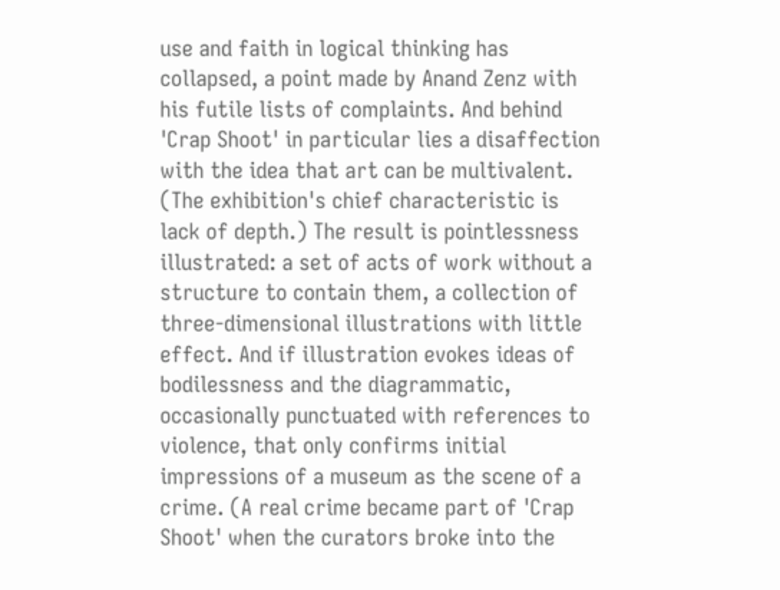use and faith in logical thinking has collapsed, a point made by Anand Zenz with his futile lists of complaints. And behind 'Crap Shoot' in particular lies a disaffection with the idea that art can be multivalent. (The exhibition's chief characteristic is lack of depth.) The result is pointlessness illustrated: a set of acts of work without a structure to contain them, a collection of three-dimensional illustrations with little effect. And if illustration evokes ideas of bodilessness and the diagrammatic, occasionally punctuated with references to violence, that only confirms initial impressions of a museum as the scene of a crime. (A real crime became part of 'Crap Shoot' when the curators broke into the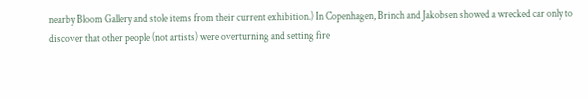nearby Bloom Gallery and stole items from their current exhibition.) In Copenhagen, Brinch and Jakobsen showed a wrecked car only to discover that other people (not artists) were overturning and setting fire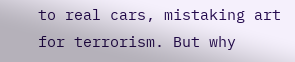to real cars, mistaking art for terrorism. But why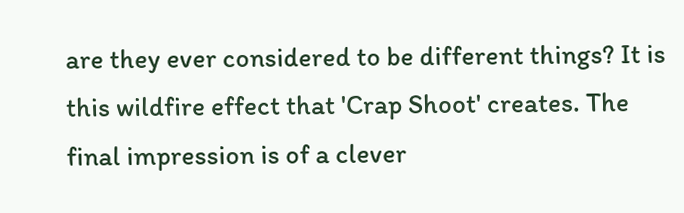are they ever considered to be different things? It is this wildfire effect that 'Crap Shoot' creates. The final impression is of a clever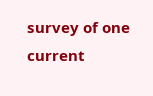survey of one current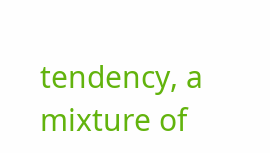tendency, a mixture of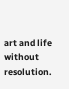art and life without resolution.